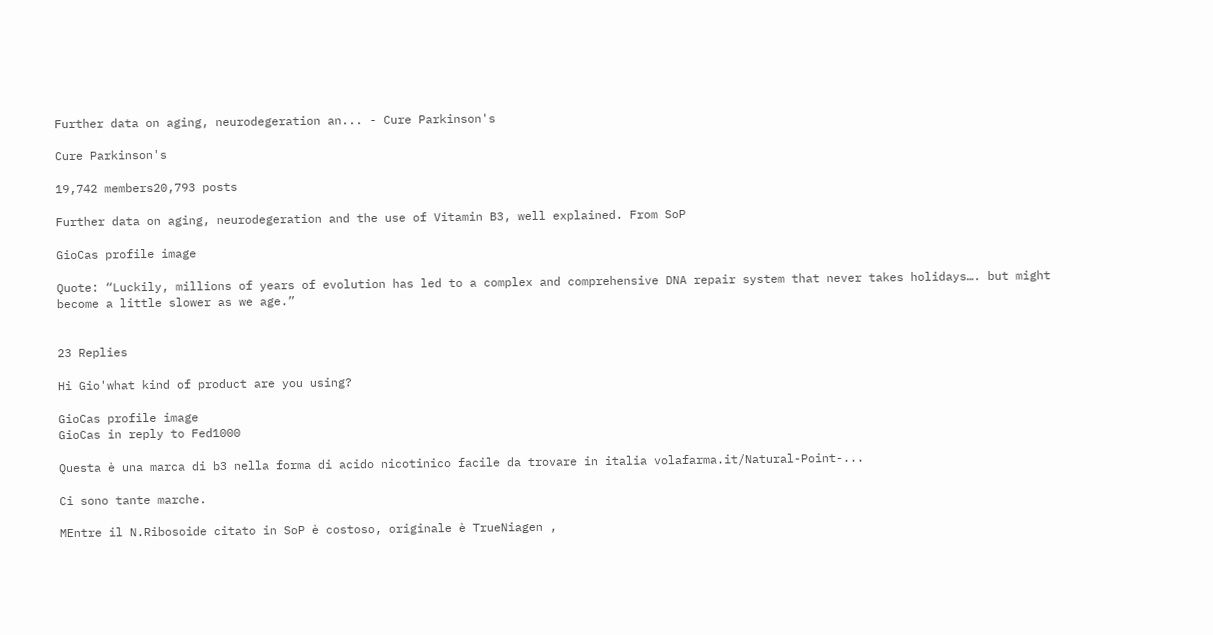Further data on aging, neurodegeration an... - Cure Parkinson's

Cure Parkinson's

19,742 members20,793 posts

Further data on aging, neurodegeration and the use of Vitamin B3, well explained. From SoP

GioCas profile image

Quote: “Luckily, millions of years of evolution has led to a complex and comprehensive DNA repair system that never takes holidays…. but might become a little slower as we age.”


23 Replies

Hi Gio'what kind of product are you using?

GioCas profile image
GioCas in reply to Fed1000

Questa è una marca di b3 nella forma di acido nicotinico facile da trovare in italia volafarma.it/Natural-Point-...

Ci sono tante marche.

MEntre il N.Ribosoide citato in SoP è costoso, originale è TrueNiagen ,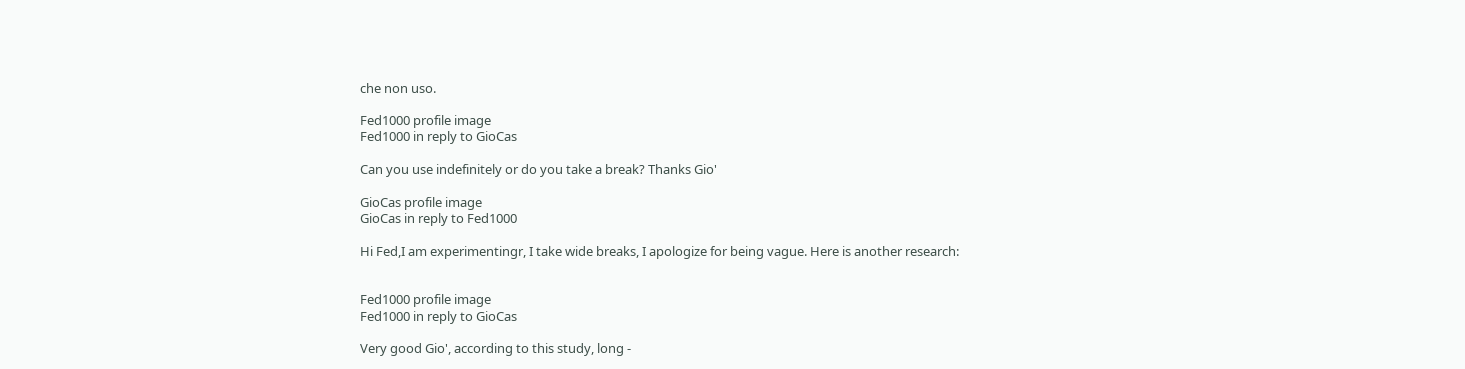che non uso.

Fed1000 profile image
Fed1000 in reply to GioCas

Can you use indefinitely or do you take a break? Thanks Gio'

GioCas profile image
GioCas in reply to Fed1000

Hi Fed,I am experimentingr, I take wide breaks, I apologize for being vague. Here is another research:


Fed1000 profile image
Fed1000 in reply to GioCas

Very good Gio', according to this study, long -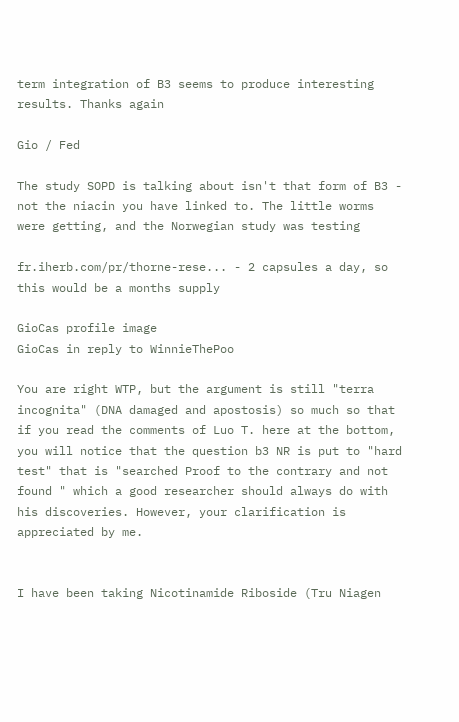term integration of B3 seems to produce interesting results. Thanks again

Gio / Fed

The study SOPD is talking about isn't that form of B3 - not the niacin you have linked to. The little worms were getting, and the Norwegian study was testing

fr.iherb.com/pr/thorne-rese... - 2 capsules a day, so this would be a months supply

GioCas profile image
GioCas in reply to WinnieThePoo

You are right WTP, but the argument is still "terra incognita" (DNA damaged and apostosis) so much so that if you read the comments of Luo T. here at the bottom, you will notice that the question b3 NR is put to "hard test" that is "searched Proof to the contrary and not found " which a good researcher should always do with his discoveries. However, your clarification is appreciated by me.


I have been taking Nicotinamide Riboside (Tru Niagen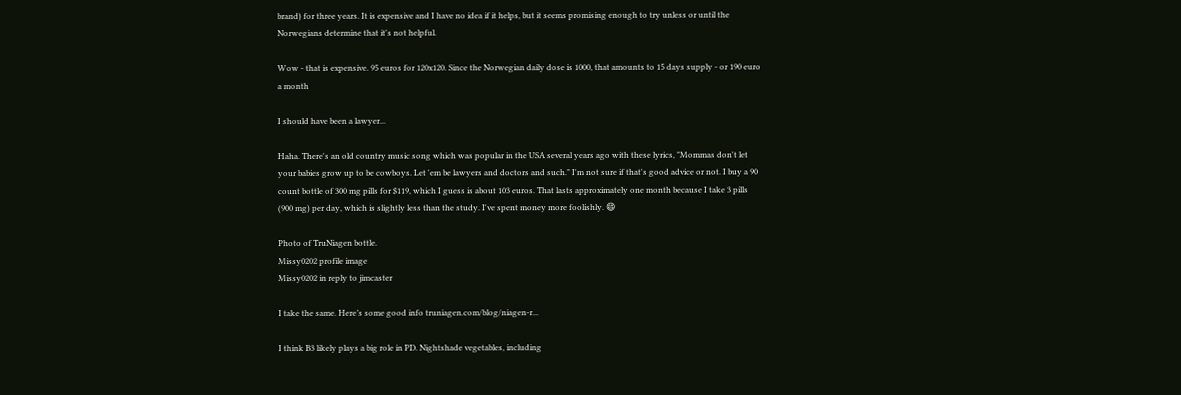brand) for three years. It is expensive and I have no idea if it helps, but it seems promising enough to try unless or until the Norwegians determine that it's not helpful.

Wow - that is expensive. 95 euros for 120x120. Since the Norwegian daily dose is 1000, that amounts to 15 days supply - or 190 euro a month

I should have been a lawyer...

Haha. There's an old country music song which was popular in the USA several years ago with these lyrics, "Mommas don't let your babies grow up to be cowboys. Let 'em be lawyers and doctors and such." I'm not sure if that's good advice or not. I buy a 90 count bottle of 300 mg pills for $119, which I guess is about 103 euros. That lasts approximately one month because I take 3 pills (900 mg) per day, which is slightly less than the study. I've spent money more foolishly. 😄

Photo of TruNiagen bottle.
Missy0202 profile image
Missy0202 in reply to jimcaster

I take the same. Here’s some good info truniagen.com/blog/niagen-r...

I think B3 likely plays a big role in PD. Nightshade vegetables, including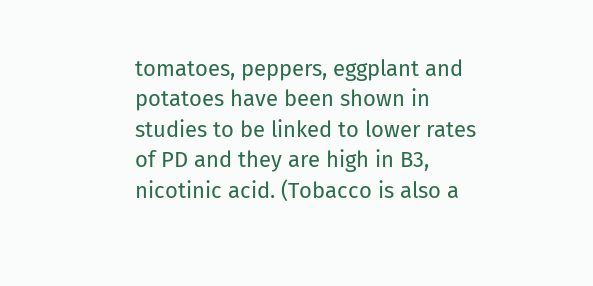tomatoes, peppers, eggplant and potatoes have been shown in studies to be linked to lower rates of PD and they are high in B3, nicotinic acid. (Tobacco is also a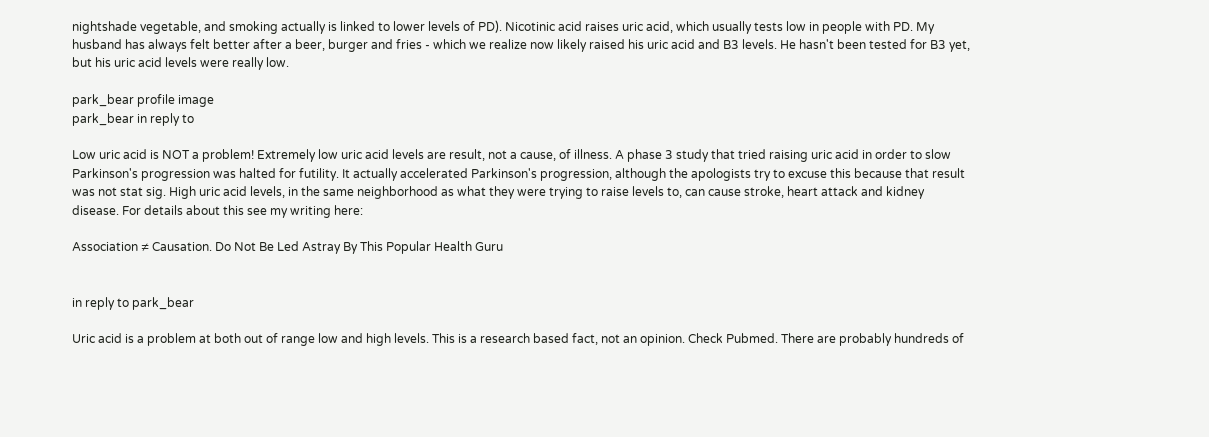nightshade vegetable, and smoking actually is linked to lower levels of PD). Nicotinic acid raises uric acid, which usually tests low in people with PD. My husband has always felt better after a beer, burger and fries - which we realize now likely raised his uric acid and B3 levels. He hasn't been tested for B3 yet, but his uric acid levels were really low.

park_bear profile image
park_bear in reply to

Low uric acid is NOT a problem! Extremely low uric acid levels are result, not a cause, of illness. A phase 3 study that tried raising uric acid in order to slow Parkinson's progression was halted for futility. It actually accelerated Parkinson's progression, although the apologists try to excuse this because that result was not stat sig. High uric acid levels, in the same neighborhood as what they were trying to raise levels to, can cause stroke, heart attack and kidney disease. For details about this see my writing here:

Association ≠ Causation. Do Not Be Led Astray By This Popular Health Guru


in reply to park_bear

Uric acid is a problem at both out of range low and high levels. This is a research based fact, not an opinion. Check Pubmed. There are probably hundreds of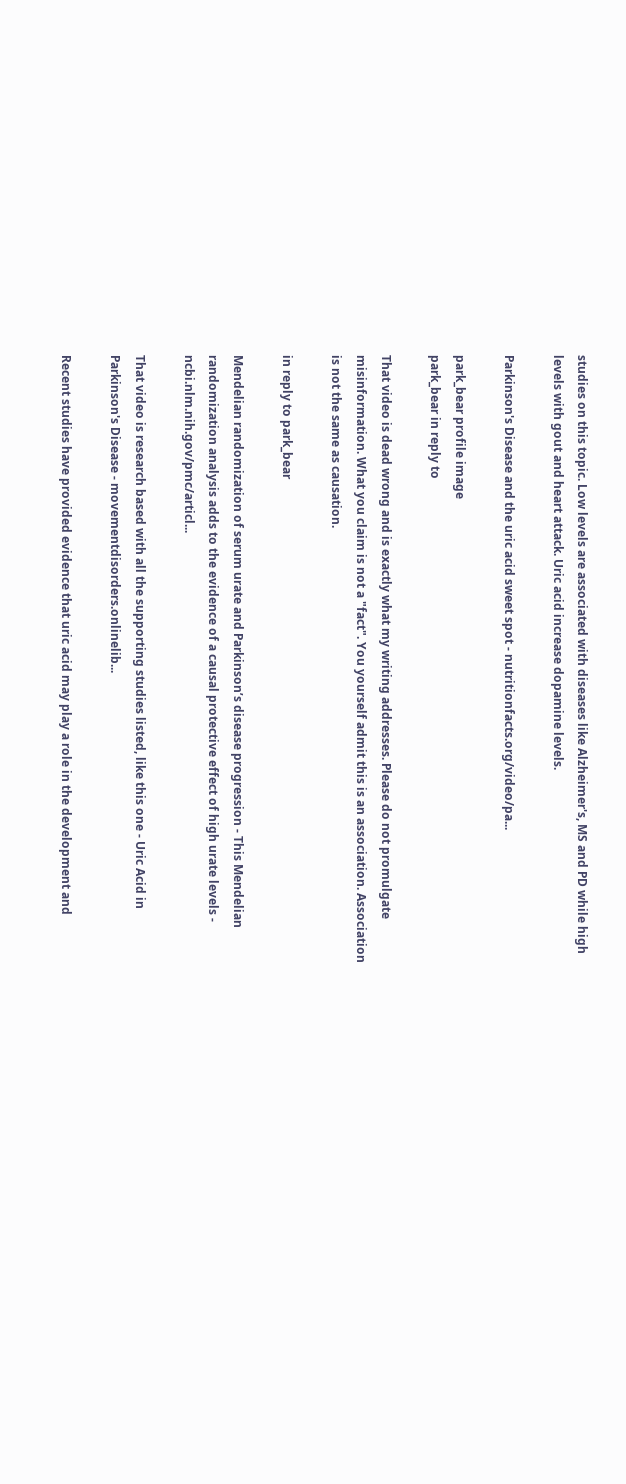studies on this topic. Low levels are associated with diseases like Alzheimer's, MS and PD while high levels with gout and heart attack. Uric acid increase dopamine levels.

Parkinson's Disease and the uric acid sweet spot - nutritionfacts.org/video/pa...

park_bear profile image
park_bear in reply to

That video is dead wrong and is exactly what my writing addresses. Please do not promulgate misinformation. What you claim is not a "fact". You yourself admit this is an association. Association is not the same as causation.

in reply to park_bear

Mendelian randomization of serum urate and Parkinson’s disease progression - This Mendelian randomization analysis adds to the evidence of a causal protective effect of high urate levels - ncbi.nlm.nih.gov/pmc/articl...

That video is research based with all the supporting studies listed, like this one - Uric Acid in Parkinson's Disease - movementdisorders.onlinelib...

Recent studies have provided evidence that uric acid may play a role in the development and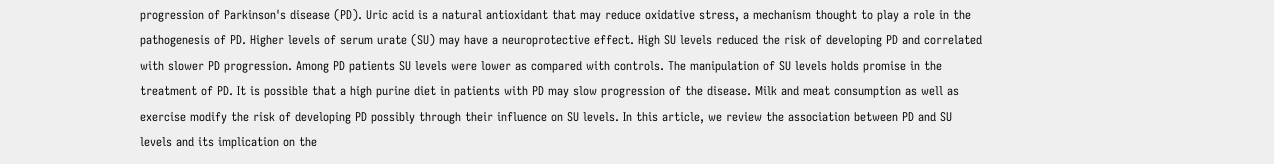progression of Parkinson's disease (PD). Uric acid is a natural antioxidant that may reduce oxidative stress, a mechanism thought to play a role in the pathogenesis of PD. Higher levels of serum urate (SU) may have a neuroprotective effect. High SU levels reduced the risk of developing PD and correlated with slower PD progression. Among PD patients SU levels were lower as compared with controls. The manipulation of SU levels holds promise in the treatment of PD. It is possible that a high purine diet in patients with PD may slow progression of the disease. Milk and meat consumption as well as exercise modify the risk of developing PD possibly through their influence on SU levels. In this article, we review the association between PD and SU levels and its implication on the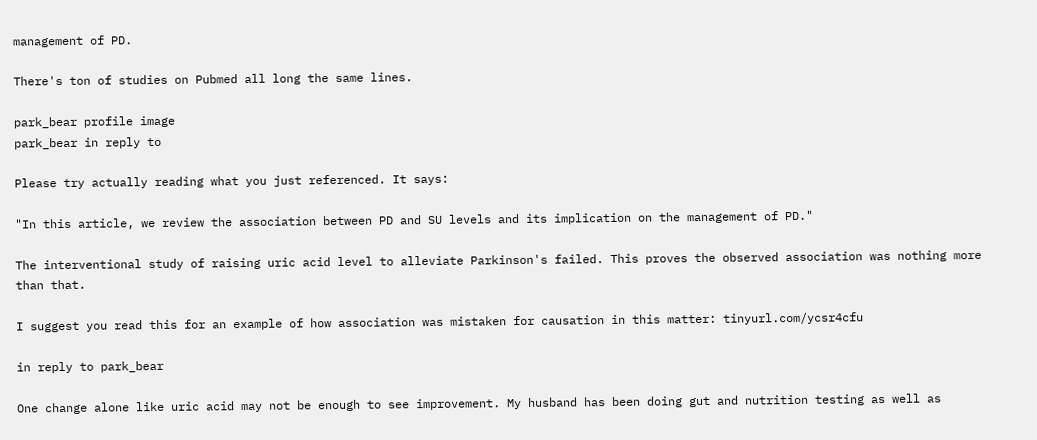management of PD.

There's ton of studies on Pubmed all long the same lines.

park_bear profile image
park_bear in reply to

Please try actually reading what you just referenced. It says:

"In this article, we review the association between PD and SU levels and its implication on the management of PD."

The interventional study of raising uric acid level to alleviate Parkinson's failed. This proves the observed association was nothing more than that.

I suggest you read this for an example of how association was mistaken for causation in this matter: tinyurl.com/ycsr4cfu

in reply to park_bear

One change alone like uric acid may not be enough to see improvement. My husband has been doing gut and nutrition testing as well as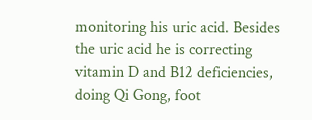monitoring his uric acid. Besides the uric acid he is correcting vitamin D and B12 deficiencies, doing Qi Gong, foot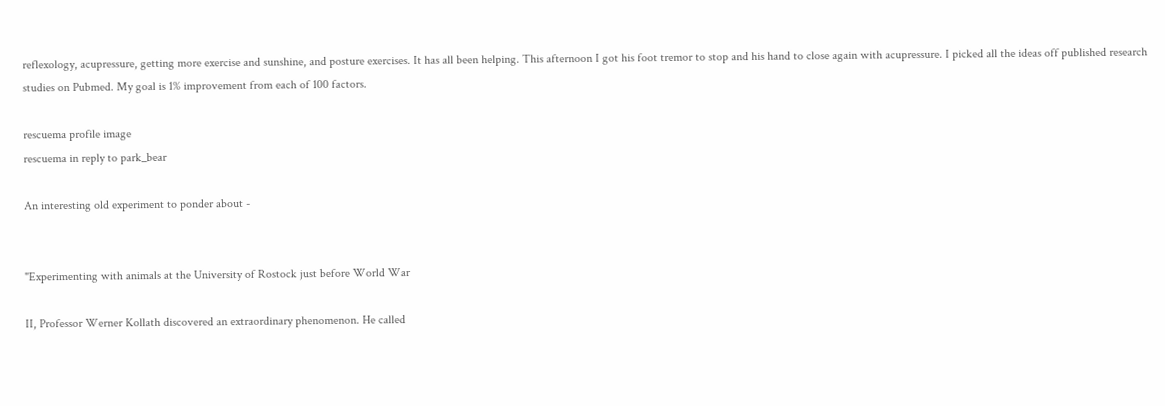reflexology, acupressure, getting more exercise and sunshine, and posture exercises. It has all been helping. This afternoon I got his foot tremor to stop and his hand to close again with acupressure. I picked all the ideas off published research studies on Pubmed. My goal is 1% improvement from each of 100 factors.

rescuema profile image
rescuema in reply to park_bear

An interesting old experiment to ponder about -


"Experimenting with animals at the University of Rostock just before World War

II, Professor Werner Kollath discovered an extraordinary phenomenon. He called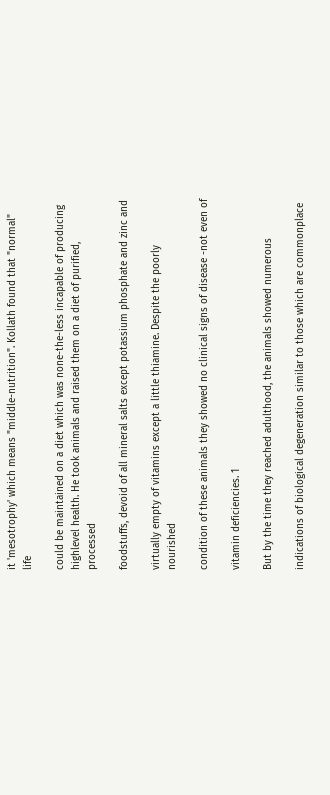it 'mesotrophy' which means "middle-nutrition". Kollath found that "normal" life

could be maintained on a diet which was none-the-less incapable of producing highlevel health. He took animals and raised them on a diet of purified, processed

foodstuffs, devoid of all mineral salts except potassium phosphate and zinc and

virtually empty of vitamins except a little thiamine. Despite the poorly nourished

condition of these animals they showed no clinical signs of disease -not even of

vitamin deficiencies. 1

But by the time they reached adulthood, the animals showed numerous

indications of biological degeneration similar to those which are commonplace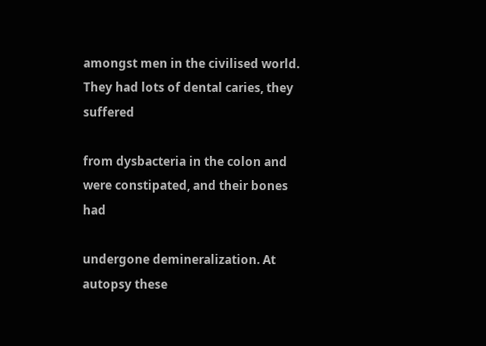amongst men in the civilised world. They had lots of dental caries, they suffered

from dysbacteria in the colon and were constipated, and their bones had

undergone demineralization. At autopsy these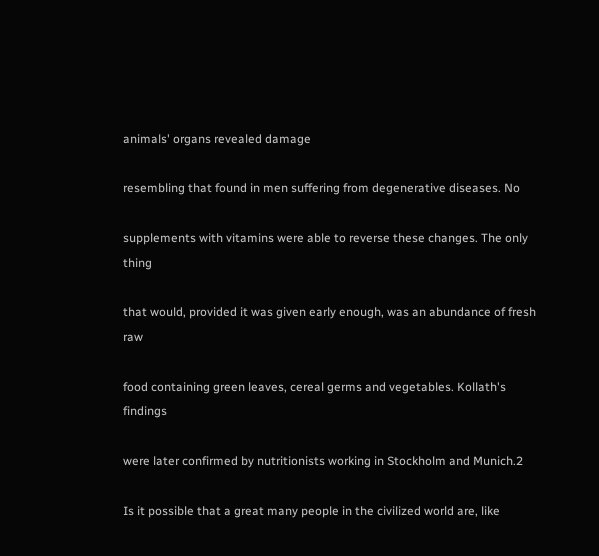animals' organs revealed damage

resembling that found in men suffering from degenerative diseases. No

supplements with vitamins were able to reverse these changes. The only thing

that would, provided it was given early enough, was an abundance of fresh raw

food containing green leaves, cereal germs and vegetables. Kollath's findings

were later confirmed by nutritionists working in Stockholm and Munich.2

Is it possible that a great many people in the civilized world are, like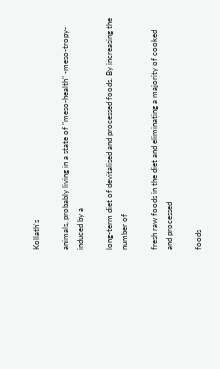Kollath's

animals, probably living in a state of "meso-health" -meso-tropy-induced by a

long-term diet of devitalised and processed foods. By increasing the number of

fresh raw foods in the diet and eliminating a majority of cooked and processed

foods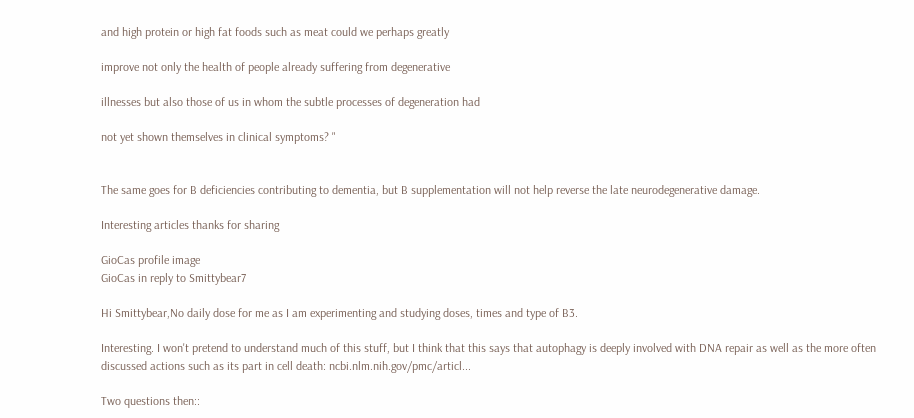and high protein or high fat foods such as meat could we perhaps greatly

improve not only the health of people already suffering from degenerative

illnesses but also those of us in whom the subtle processes of degeneration had

not yet shown themselves in clinical symptoms? "


The same goes for B deficiencies contributing to dementia, but B supplementation will not help reverse the late neurodegenerative damage.

Interesting articles thanks for sharing

GioCas profile image
GioCas in reply to Smittybear7

Hi Smittybear,No daily dose for me as I am experimenting and studying doses, times and type of B3.

Interesting. I won't pretend to understand much of this stuff, but I think that this says that autophagy is deeply involved with DNA repair as well as the more often discussed actions such as its part in cell death: ncbi.nlm.nih.gov/pmc/articl...

Two questions then::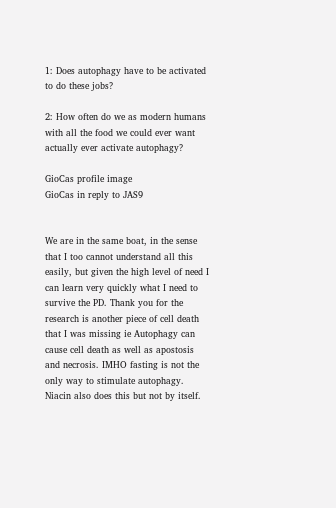1: Does autophagy have to be activated to do these jobs?

2: How often do we as modern humans with all the food we could ever want actually ever activate autophagy?

GioCas profile image
GioCas in reply to JAS9


We are in the same boat, in the sense that I too cannot understand all this easily, but given the high level of need I can learn very quickly what I need to survive the PD. Thank you for the research is another piece of cell death that I was missing ie Autophagy can cause cell death as well as apostosis and necrosis. IMHO fasting is not the only way to stimulate autophagy. Niacin also does this but not by itself.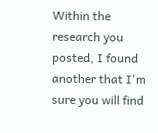Within the research you posted, I found another that I'm sure you will find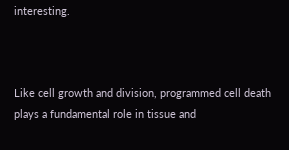interesting.



Like cell growth and division, programmed cell death plays a fundamental role in tissue and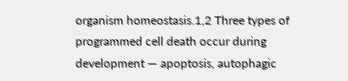organism homeostasis.1,2 Three types of programmed cell death occur during development — apoptosis, autophagic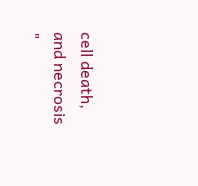cell death, and necrosis "